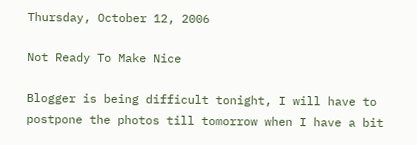Thursday, October 12, 2006

Not Ready To Make Nice

Blogger is being difficult tonight, I will have to postpone the photos till tomorrow when I have a bit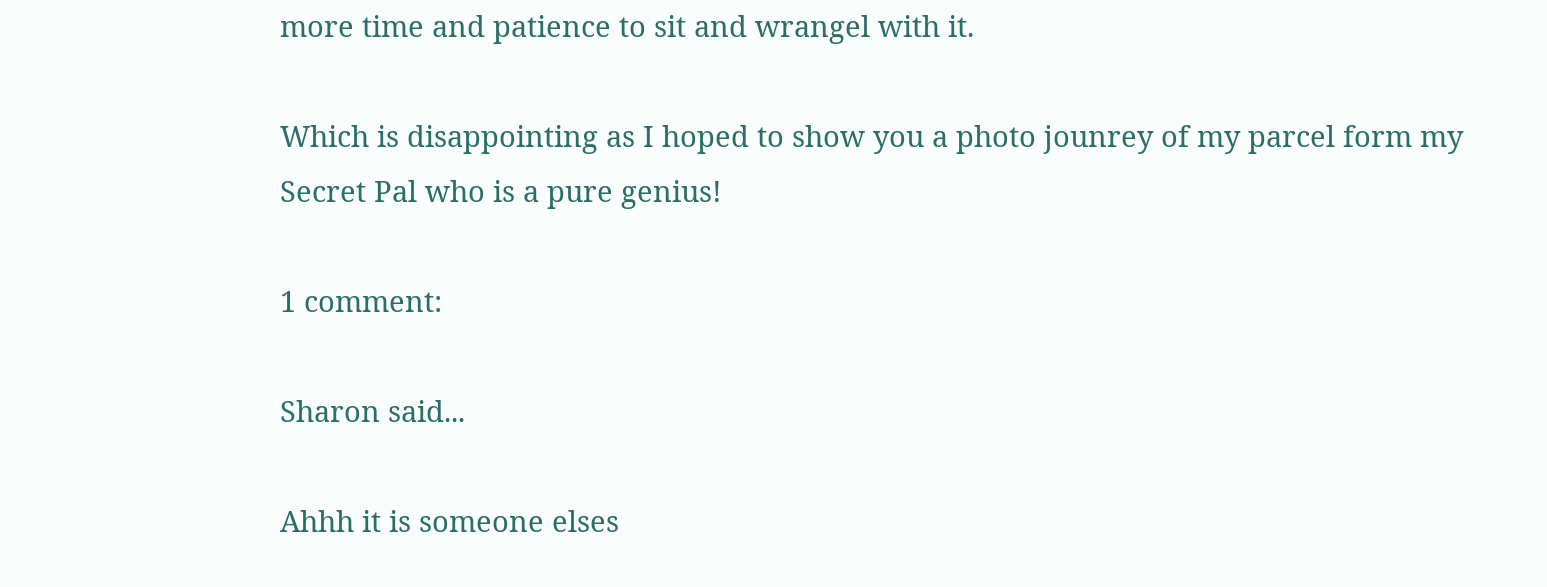more time and patience to sit and wrangel with it.

Which is disappointing as I hoped to show you a photo jounrey of my parcel form my Secret Pal who is a pure genius!

1 comment:

Sharon said...

Ahhh it is someone elses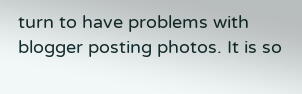turn to have problems with blogger posting photos. It is so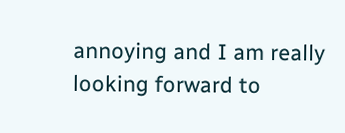annoying and I am really looking forward to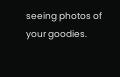seeing photos of your goodies.